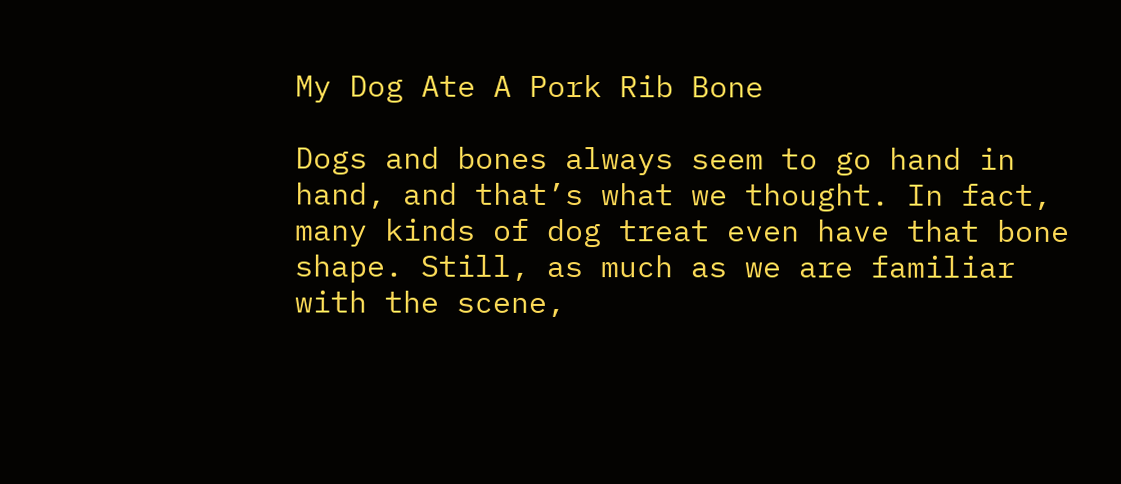My Dog Ate A Pork Rib Bone

Dogs and bones always seem to go hand in hand, and that’s what we thought. In fact, many kinds of dog treat even have that bone shape. Still, as much as we are familiar with the scene,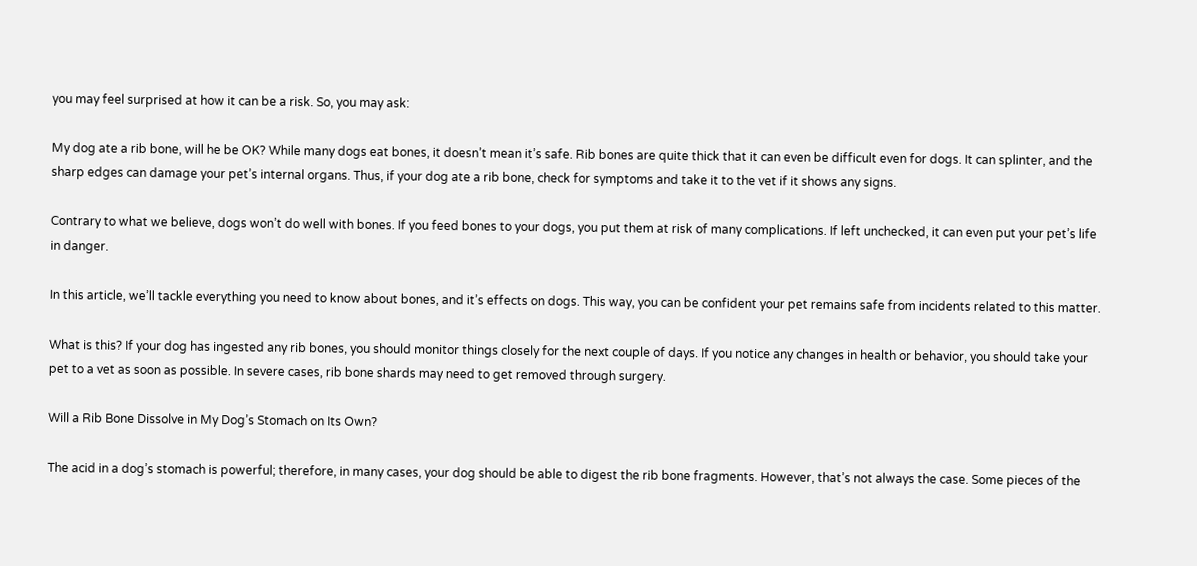you may feel surprised at how it can be a risk. So, you may ask:

My dog ate a rib bone, will he be OK? While many dogs eat bones, it doesn’t mean it’s safe. Rib bones are quite thick that it can even be difficult even for dogs. It can splinter, and the sharp edges can damage your pet’s internal organs. Thus, if your dog ate a rib bone, check for symptoms and take it to the vet if it shows any signs.

Contrary to what we believe, dogs won’t do well with bones. If you feed bones to your dogs, you put them at risk of many complications. If left unchecked, it can even put your pet’s life in danger.

In this article, we’ll tackle everything you need to know about bones, and it’s effects on dogs. This way, you can be confident your pet remains safe from incidents related to this matter.

What is this? If your dog has ingested any rib bones, you should monitor things closely for the next couple of days. If you notice any changes in health or behavior, you should take your pet to a vet as soon as possible. In severe cases, rib bone shards may need to get removed through surgery.

Will a Rib Bone Dissolve in My Dog’s Stomach on Its Own?

The acid in a dog’s stomach is powerful; therefore, in many cases, your dog should be able to digest the rib bone fragments. However, that’s not always the case. Some pieces of the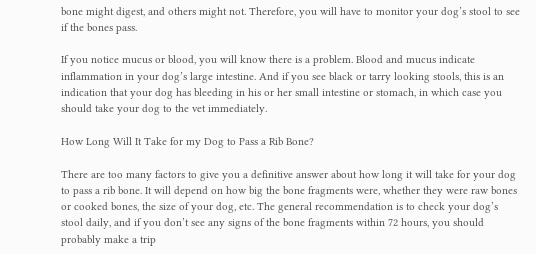bone might digest, and others might not. Therefore, you will have to monitor your dog’s stool to see if the bones pass.

If you notice mucus or blood, you will know there is a problem. Blood and mucus indicate inflammation in your dog’s large intestine. And if you see black or tarry looking stools, this is an indication that your dog has bleeding in his or her small intestine or stomach, in which case you should take your dog to the vet immediately.

How Long Will It Take for my Dog to Pass a Rib Bone?

There are too many factors to give you a definitive answer about how long it will take for your dog to pass a rib bone. It will depend on how big the bone fragments were, whether they were raw bones or cooked bones, the size of your dog, etc. The general recommendation is to check your dog’s stool daily, and if you don’t see any signs of the bone fragments within 72 hours, you should probably make a trip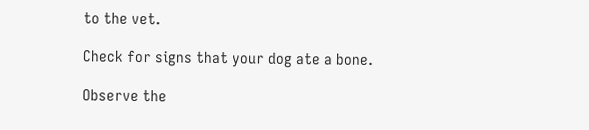to the vet.

Check for signs that your dog ate a bone.

Observe the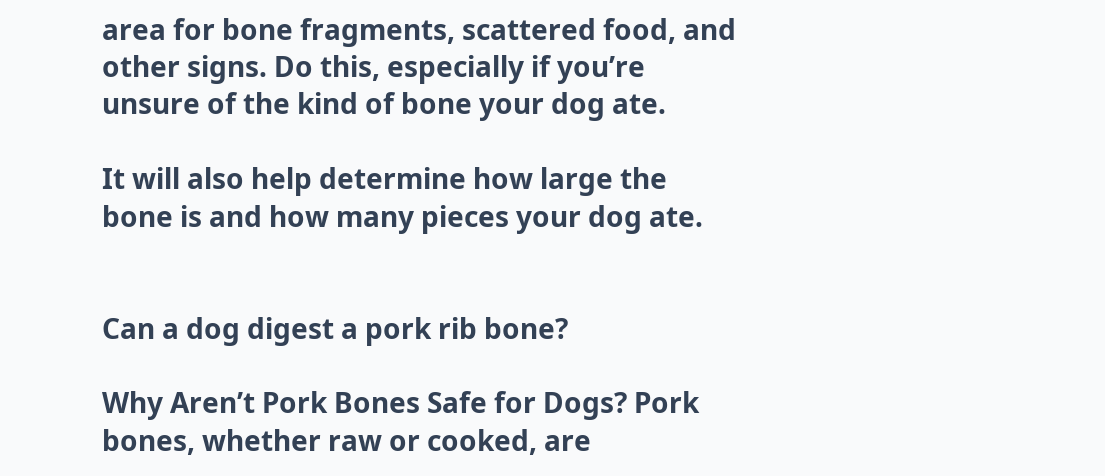area for bone fragments, scattered food, and other signs. Do this, especially if you’re unsure of the kind of bone your dog ate.

It will also help determine how large the bone is and how many pieces your dog ate.


Can a dog digest a pork rib bone?

Why Aren’t Pork Bones Safe for Dogs? Pork bones, whether raw or cooked, are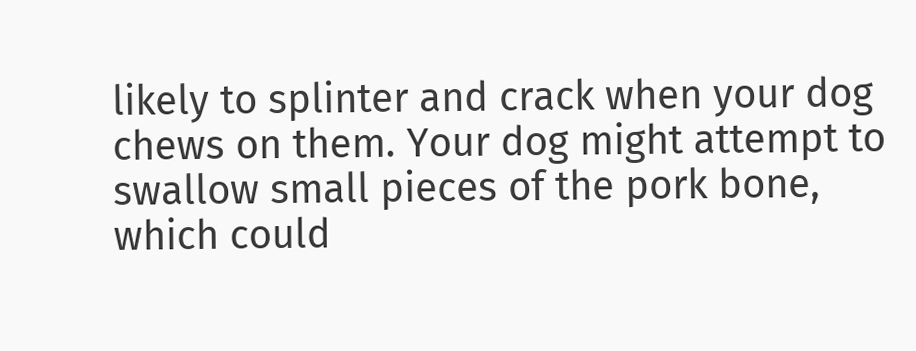likely to splinter and crack when your dog chews on them. Your dog might attempt to swallow small pieces of the pork bone, which could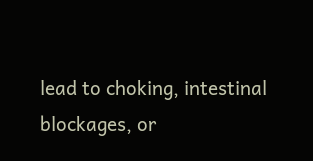lead to choking, intestinal blockages, or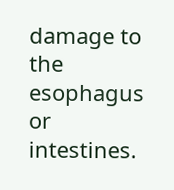damage to the esophagus or intestines.